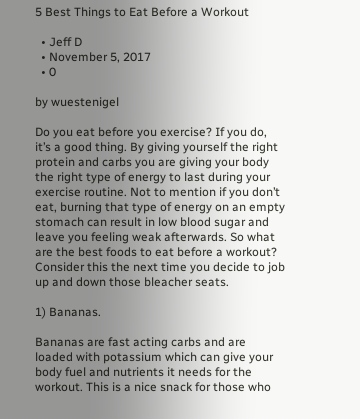5 Best Things to Eat Before a Workout

  • Jeff D
  • November 5, 2017
  • 0

by wuestenigel

Do you eat before you exercise? If you do, it’s a good thing. By giving yourself the right protein and carbs you are giving your body the right type of energy to last during your exercise routine. Not to mention if you don’t eat, burning that type of energy on an empty stomach can result in low blood sugar and leave you feeling weak afterwards. So what are the best foods to eat before a workout? Consider this the next time you decide to job up and down those bleacher seats.

1) Bananas.

Bananas are fast acting carbs and are loaded with potassium which can give your body fuel and nutrients it needs for the workout. This is a nice snack for those who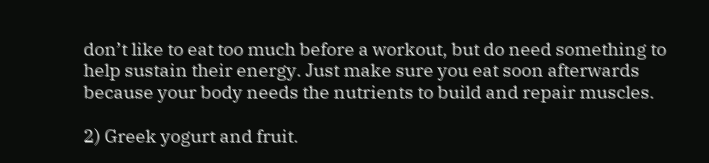don’t like to eat too much before a workout, but do need something to help sustain their energy. Just make sure you eat soon afterwards because your body needs the nutrients to build and repair muscles.

2) Greek yogurt and fruit.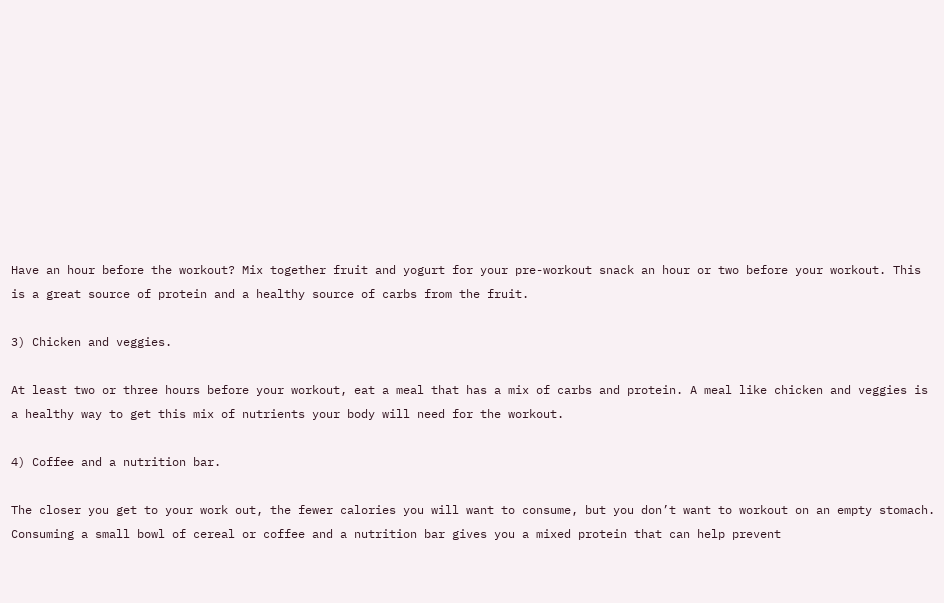Have an hour before the workout? Mix together fruit and yogurt for your pre-workout snack an hour or two before your workout. This is a great source of protein and a healthy source of carbs from the fruit.

3) Chicken and veggies.

At least two or three hours before your workout, eat a meal that has a mix of carbs and protein. A meal like chicken and veggies is a healthy way to get this mix of nutrients your body will need for the workout.

4) Coffee and a nutrition bar.

The closer you get to your work out, the fewer calories you will want to consume, but you don’t want to workout on an empty stomach. Consuming a small bowl of cereal or coffee and a nutrition bar gives you a mixed protein that can help prevent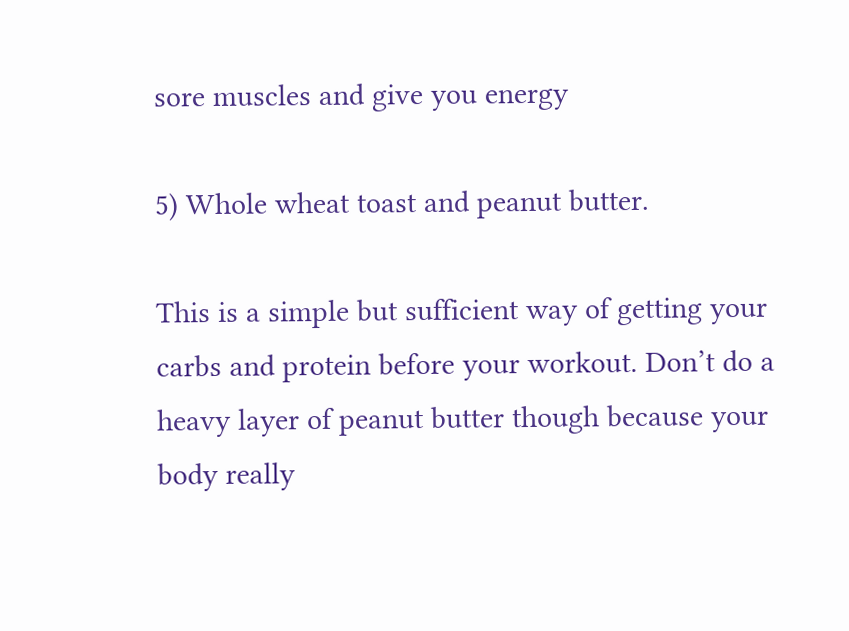sore muscles and give you energy

5) Whole wheat toast and peanut butter.

This is a simple but sufficient way of getting your carbs and protein before your workout. Don’t do a heavy layer of peanut butter though because your body really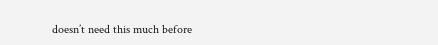doesn’t need this much before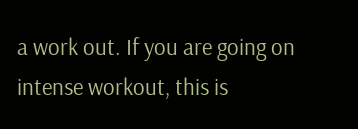a work out. If you are going on intense workout, this is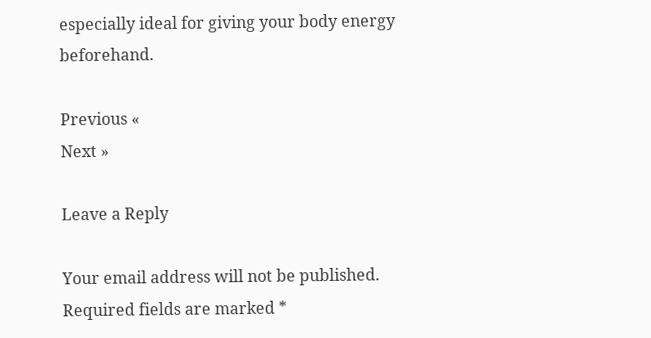especially ideal for giving your body energy beforehand.

Previous «
Next »

Leave a Reply

Your email address will not be published. Required fields are marked *